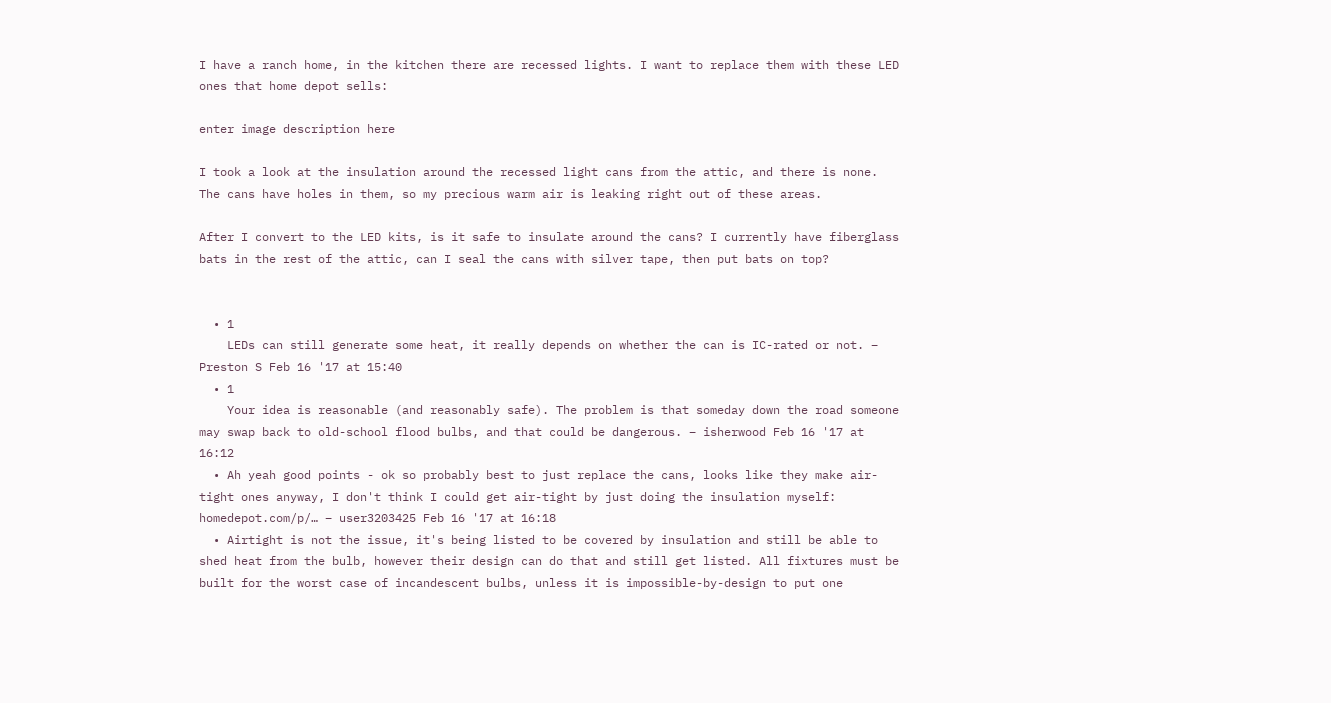I have a ranch home, in the kitchen there are recessed lights. I want to replace them with these LED ones that home depot sells:

enter image description here

I took a look at the insulation around the recessed light cans from the attic, and there is none. The cans have holes in them, so my precious warm air is leaking right out of these areas.

After I convert to the LED kits, is it safe to insulate around the cans? I currently have fiberglass bats in the rest of the attic, can I seal the cans with silver tape, then put bats on top?


  • 1
    LEDs can still generate some heat, it really depends on whether the can is IC-rated or not. – Preston S Feb 16 '17 at 15:40
  • 1
    Your idea is reasonable (and reasonably safe). The problem is that someday down the road someone may swap back to old-school flood bulbs, and that could be dangerous. – isherwood Feb 16 '17 at 16:12
  • Ah yeah good points - ok so probably best to just replace the cans, looks like they make air-tight ones anyway, I don't think I could get air-tight by just doing the insulation myself: homedepot.com/p/… – user3203425 Feb 16 '17 at 16:18
  • Airtight is not the issue, it's being listed to be covered by insulation and still be able to shed heat from the bulb, however their design can do that and still get listed. All fixtures must be built for the worst case of incandescent bulbs, unless it is impossible-by-design to put one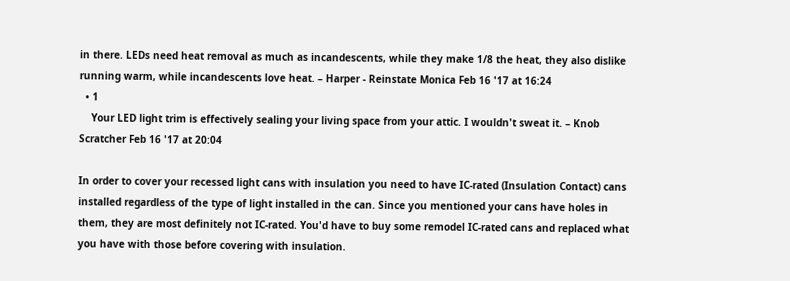in there. LEDs need heat removal as much as incandescents, while they make 1/8 the heat, they also dislike running warm, while incandescents love heat. – Harper - Reinstate Monica Feb 16 '17 at 16:24
  • 1
    Your LED light trim is effectively sealing your living space from your attic. I wouldn't sweat it. – Knob Scratcher Feb 16 '17 at 20:04

In order to cover your recessed light cans with insulation you need to have IC-rated (Insulation Contact) cans installed regardless of the type of light installed in the can. Since you mentioned your cans have holes in them, they are most definitely not IC-rated. You'd have to buy some remodel IC-rated cans and replaced what you have with those before covering with insulation.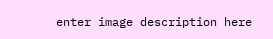enter image description here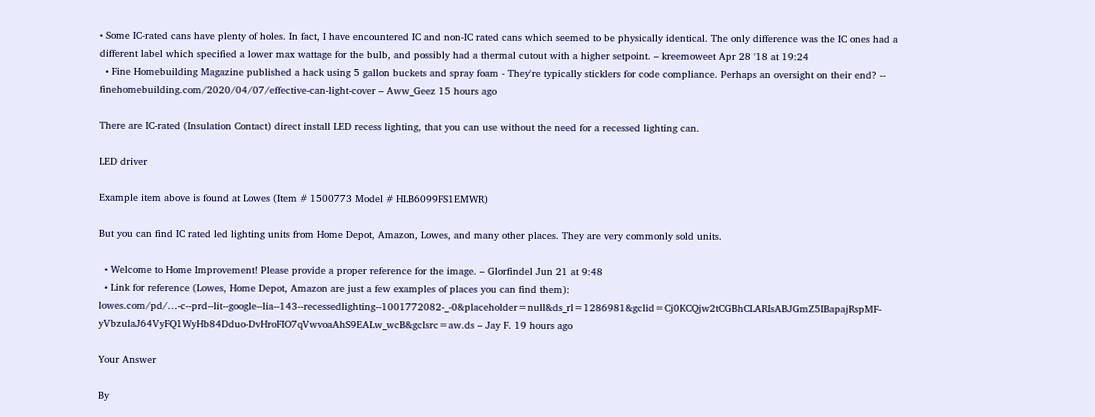• Some IC-rated cans have plenty of holes. In fact, I have encountered IC and non-IC rated cans which seemed to be physically identical. The only difference was the IC ones had a different label which specified a lower max wattage for the bulb, and possibly had a thermal cutout with a higher setpoint. – kreemoweet Apr 28 '18 at 19:24
  • Fine Homebuilding Magazine published a hack using 5 gallon buckets and spray foam - They're typically sticklers for code compliance. Perhaps an oversight on their end? -- finehomebuilding.com/2020/04/07/effective-can-light-cover – Aww_Geez 15 hours ago

There are IC-rated (Insulation Contact) direct install LED recess lighting, that you can use without the need for a recessed lighting can.

LED driver

Example item above is found at Lowes (Item # 1500773 Model # HLB6099FS1EMWR)

But you can find IC rated led lighting units from Home Depot, Amazon, Lowes, and many other places. They are very commonly sold units.

  • Welcome to Home Improvement! Please provide a proper reference for the image. – Glorfindel Jun 21 at 9:48
  • Link for reference (Lowes, Home Depot, Amazon are just a few examples of places you can find them): lowes.com/pd/…-c--prd--lit--google--lia--143--recessedlighting--1001772082-_-0&placeholder=null&ds_rl=1286981&gclid=Cj0KCQjw2tCGBhCLARIsABJGmZ5IBapajRspMF-yVbzulaJ64VyFQ1WyHb84Dduo-DvHroFIO7qVwvoaAhS9EALw_wcB&gclsrc=aw.ds – Jay F. 19 hours ago

Your Answer

By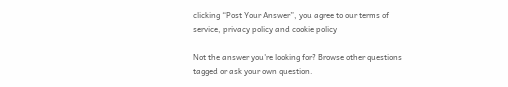clicking “Post Your Answer”, you agree to our terms of service, privacy policy and cookie policy

Not the answer you're looking for? Browse other questions tagged or ask your own question.